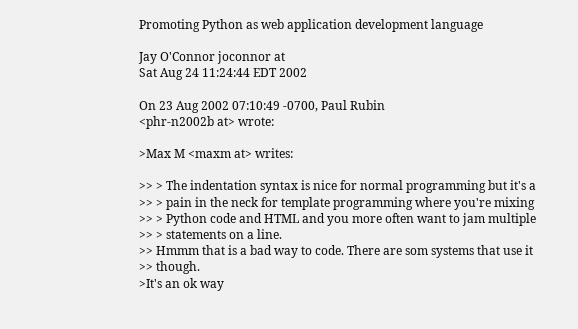Promoting Python as web application development language

Jay O'Connor joconnor at
Sat Aug 24 11:24:44 EDT 2002

On 23 Aug 2002 07:10:49 -0700, Paul Rubin
<phr-n2002b at> wrote:

>Max M <maxm at> writes:

>> > The indentation syntax is nice for normal programming but it's a
>> > pain in the neck for template programming where you're mixing
>> > Python code and HTML and you more often want to jam multiple
>> > statements on a line.
>> Hmmm that is a bad way to code. There are som systems that use it
>> though.
>It's an ok way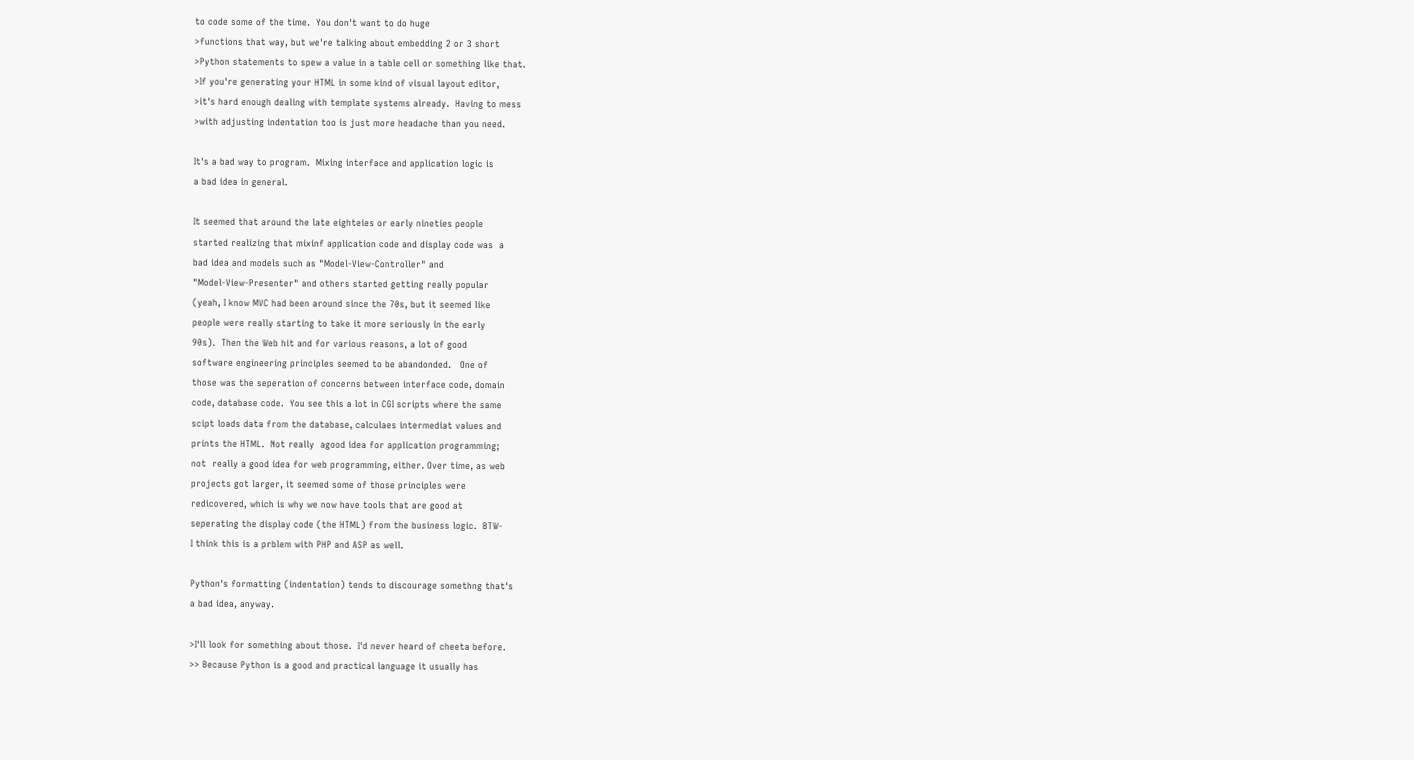to code some of the time.  You don't want to do huge
>functions that way, but we're talking about embedding 2 or 3 short
>Python statements to spew a value in a table cell or something like that.
>If you're generating your HTML in some kind of visual layout editor,
>it's hard enough dealing with template systems already.  Having to mess
>with adjusting indentation too is just more headache than you need.

It's a bad way to program.  Mixing interface and application logic is
a bad idea in general.

It seemed that around the late eighteies or early nineties people
started realizing that mixinf application code and display code was  a
bad idea and models such as "Model-View-Controller" and
"Model-View-Presenter" and others started getting really popular
(yeah, I know MVC had been around since the 70s, but it seemed like
people were really starting to take it more seriously in the early
90s).  Then the Web hit and for various reasons, a lot of good
software engineering principles seemed to be abandonded.   One of
those was the seperation of concerns between interface code, domain
code, database code.  You see this a lot in CGI scripts where the same
scipt loads data from the database, calculaes intermediat values and
prints the HTML.  Not really  agood idea for application programming;
not  really a good idea for web programming, either. Over time, as web
projects got larger, it seemed some of those principles were
redicovered, which is why we now have tools that are good at
seperating the display code (the HTML) from the business logic.  BTW-
I think this is a prblem with PHP and ASP as well.

Python's formatting (indentation) tends to discourage somethng that's
a bad idea, anyway.

>I'll look for something about those.  I'd never heard of cheeta before.
>> Because Python is a good and practical language it usually has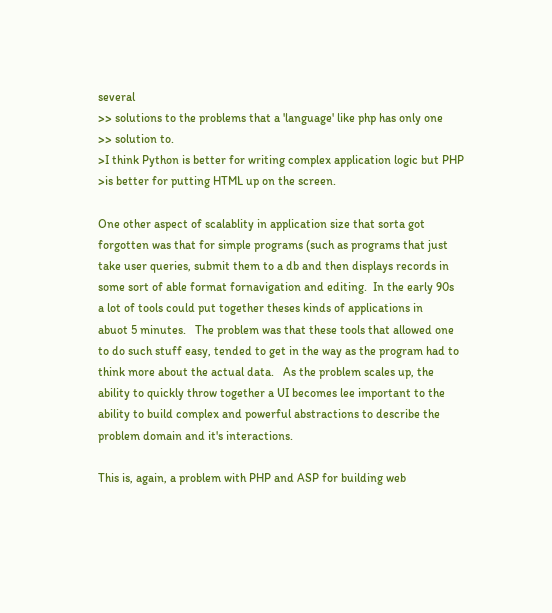several
>> solutions to the problems that a 'language' like php has only one
>> solution to.
>I think Python is better for writing complex application logic but PHP
>is better for putting HTML up on the screen.

One other aspect of scalablity in application size that sorta got
forgotten was that for simple programs (such as programs that just
take user queries, submit them to a db and then displays records in
some sort of able format fornavigation and editing.  In the early 90s
a lot of tools could put together theses kinds of applications in
abuot 5 minutes.   The problem was that these tools that allowed one
to do such stuff easy, tended to get in the way as the program had to
think more about the actual data.   As the problem scales up, the
ability to quickly throw together a UI becomes lee important to the
ability to build complex and powerful abstractions to describe the
problem domain and it's interactions.

This is, again, a problem with PHP and ASP for building web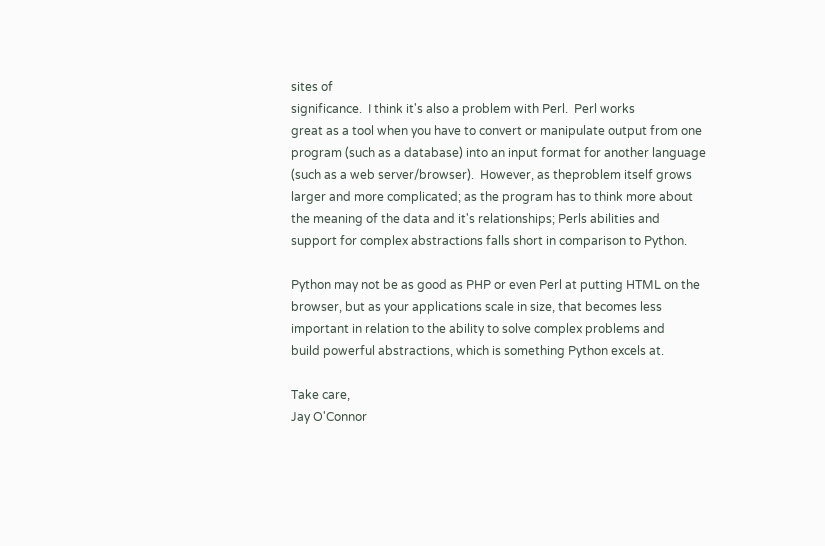sites of
significance.  I think it's also a problem with Perl.  Perl works
great as a tool when you have to convert or manipulate output from one
program (such as a database) into an input format for another language
(such as a web server/browser).  However, as theproblem itself grows
larger and more complicated; as the program has to think more about
the meaning of the data and it's relationships; Perls abilities and
support for complex abstractions falls short in comparison to Python.

Python may not be as good as PHP or even Perl at putting HTML on the
browser, but as your applications scale in size, that becomes less
important in relation to the ability to solve complex problems and
build powerful abstractions, which is something Python excels at.

Take care,
Jay O'Connor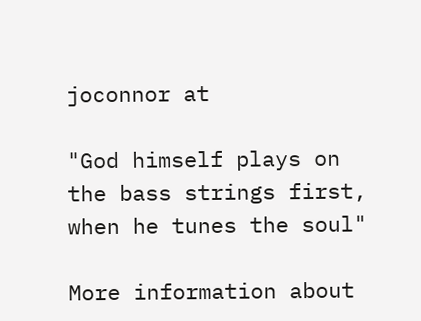joconnor at

"God himself plays on the bass strings first, when he tunes the soul"

More information about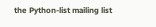the Python-list mailing list